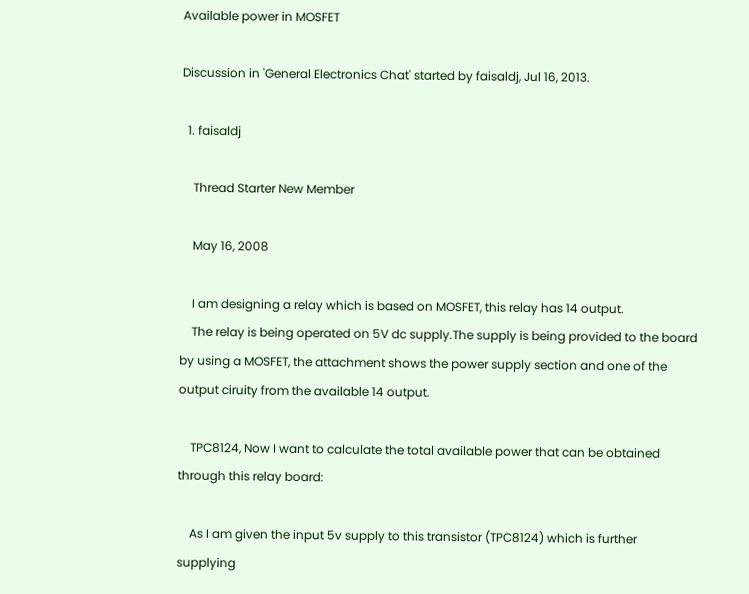Available power in MOSFET

Discussion in 'General Electronics Chat' started by faisaldj, Jul 16, 2013.

  1. faisaldj

    Thread Starter New Member

    May 16, 2008

    I am designing a relay which is based on MOSFET, this relay has 14 output.
    The relay is being operated on 5V dc supply.The supply is being provided to the board by using a MOSFET, the attachment shows the power supply section and one of the output ciruity from the available 14 output.

    TPC8124, Now I want to calculate the total available power that can be obtained through this relay board:

    As I am given the input 5v supply to this transistor (TPC8124) which is further supplying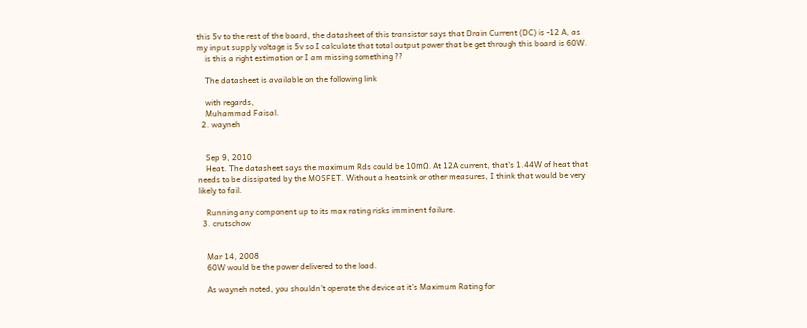this 5v to the rest of the board, the datasheet of this transistor says that Drain Current (DC) is -12 A, as my input supply voltage is 5v so I calculate that total output power that be get through this board is 60W.
    is this a right estimation or I am missing something ??

    The datasheet is available on the following link

    with regards,
    Muhammad Faisal.
  2. wayneh


    Sep 9, 2010
    Heat. The datasheet says the maximum Rds could be 10mΩ. At 12A current, that's 1.44W of heat that needs to be dissipated by the MOSFET. Without a heatsink or other measures, I think that would be very likely to fail.

    Running any component up to its max rating risks imminent failure.
  3. crutschow


    Mar 14, 2008
    60W would be the power delivered to the load.

    As wayneh noted, you shouldn't operate the device at it's Maximum Rating for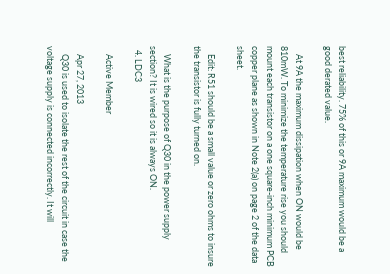best reliability. 75% of this or 9A maximum would be a good derated value.

    At 9A the maximum dissipation when ON would be 810mW. To minimize the temperature rise you should mount each transistor on a one square-inch minimum PCB copper plane as shown in Note 2(a) on page 2 of the data sheet.

    Edit: R51 should be a small value or zero ohms to insure the transistor is fully turned on.

    What is the purpose of Q30 in the power supply section? It is wired so it is always ON.
  4. LDC3

    Active Member

    Apr 27, 2013
    Q30 is used to isolate the rest of the circuit in case the voltage supply is connected incorrectly. It will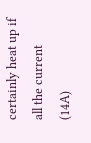certainly heat up if all the current (14A)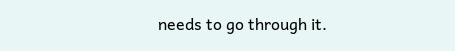needs to go through it.